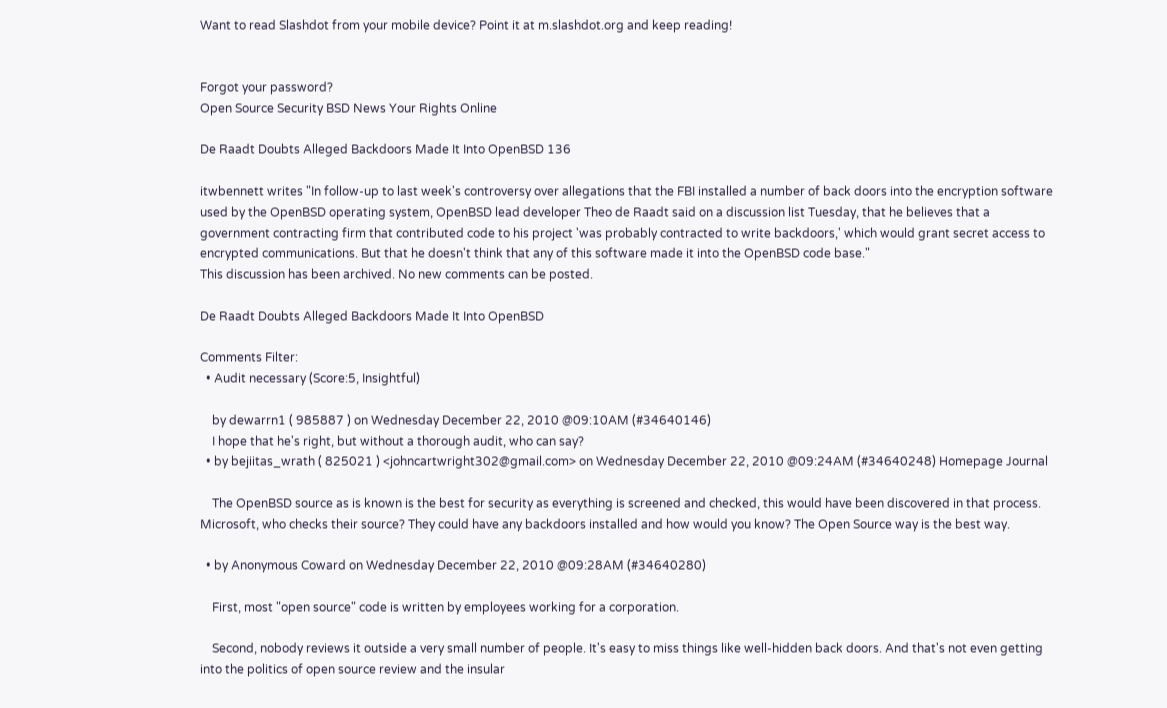Want to read Slashdot from your mobile device? Point it at m.slashdot.org and keep reading!


Forgot your password?
Open Source Security BSD News Your Rights Online

De Raadt Doubts Alleged Backdoors Made It Into OpenBSD 136

itwbennett writes "In follow-up to last week's controversy over allegations that the FBI installed a number of back doors into the encryption software used by the OpenBSD operating system, OpenBSD lead developer Theo de Raadt said on a discussion list Tuesday, that he believes that a government contracting firm that contributed code to his project 'was probably contracted to write backdoors,' which would grant secret access to encrypted communications. But that he doesn't think that any of this software made it into the OpenBSD code base."
This discussion has been archived. No new comments can be posted.

De Raadt Doubts Alleged Backdoors Made It Into OpenBSD

Comments Filter:
  • Audit necessary (Score:5, Insightful)

    by dewarrn1 ( 985887 ) on Wednesday December 22, 2010 @09:10AM (#34640146)
    I hope that he's right, but without a thorough audit, who can say?
  • by bejiitas_wrath ( 825021 ) <johncartwright302@gmail.com> on Wednesday December 22, 2010 @09:24AM (#34640248) Homepage Journal

    The OpenBSD source as is known is the best for security as everything is screened and checked, this would have been discovered in that process. Microsoft, who checks their source? They could have any backdoors installed and how would you know? The Open Source way is the best way.

  • by Anonymous Coward on Wednesday December 22, 2010 @09:28AM (#34640280)

    First, most "open source" code is written by employees working for a corporation.

    Second, nobody reviews it outside a very small number of people. It's easy to miss things like well-hidden back doors. And that's not even getting into the politics of open source review and the insular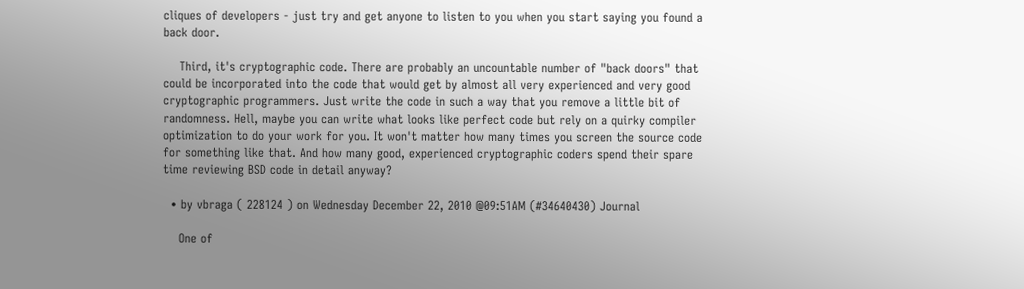cliques of developers - just try and get anyone to listen to you when you start saying you found a back door.

    Third, it's cryptographic code. There are probably an uncountable number of "back doors" that could be incorporated into the code that would get by almost all very experienced and very good cryptographic programmers. Just write the code in such a way that you remove a little bit of randomness. Hell, maybe you can write what looks like perfect code but rely on a quirky compiler optimization to do your work for you. It won't matter how many times you screen the source code for something like that. And how many good, experienced cryptographic coders spend their spare time reviewing BSD code in detail anyway?

  • by vbraga ( 228124 ) on Wednesday December 22, 2010 @09:51AM (#34640430) Journal

    One of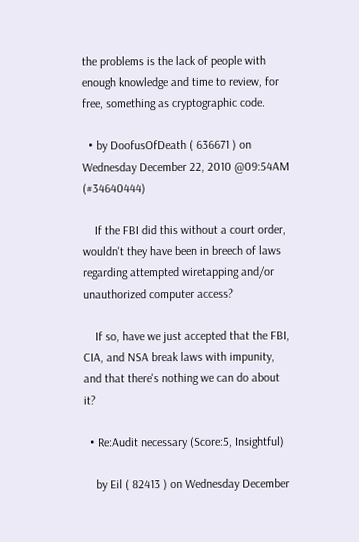the problems is the lack of people with enough knowledge and time to review, for free, something as cryptographic code.

  • by DoofusOfDeath ( 636671 ) on Wednesday December 22, 2010 @09:54AM (#34640444)

    If the FBI did this without a court order, wouldn't they have been in breech of laws regarding attempted wiretapping and/or unauthorized computer access?

    If so, have we just accepted that the FBI, CIA, and NSA break laws with impunity, and that there's nothing we can do about it?

  • Re:Audit necessary (Score:5, Insightful)

    by Eil ( 82413 ) on Wednesday December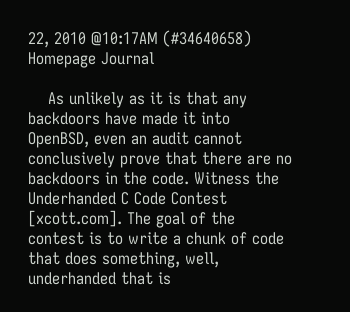22, 2010 @10:17AM (#34640658) Homepage Journal

    As unlikely as it is that any backdoors have made it into OpenBSD, even an audit cannot conclusively prove that there are no backdoors in the code. Witness the Underhanded C Code Contest [xcott.com]. The goal of the contest is to write a chunk of code that does something, well, underhanded that is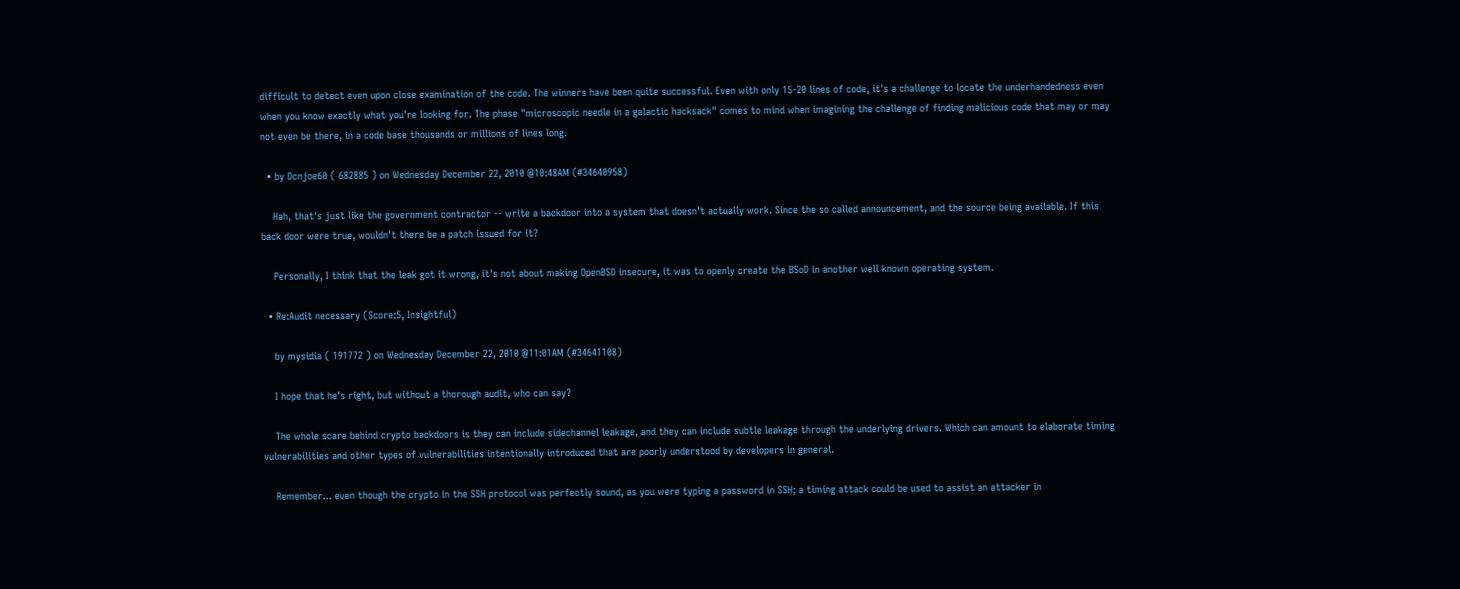difficult to detect even upon close examination of the code. The winners have been quite successful. Even with only 15-20 lines of code, it's a challenge to locate the underhandedness even when you know exactly what you're looking for. The phase "microscopic needle in a galactic hacksack" comes to mind when imagining the challenge of finding malicious code that may or may not even be there, in a code base thousands or millions of lines long.

  • by Dcnjoe60 ( 682885 ) on Wednesday December 22, 2010 @10:48AM (#34640958)

    Hah, that's just like the government contractor -- write a backdoor into a system that doesn't actually work. Since the so called announcement, and the source being available. If this back door were true, wouldn't there be a patch issued for it?

    Personally, I think that the leak got it wrong, it's not about making OpenBSD insecure, it was to openly create the BSoD in another well known operating system.

  • Re:Audit necessary (Score:5, Insightful)

    by mysidia ( 191772 ) on Wednesday December 22, 2010 @11:01AM (#34641108)

    I hope that he's right, but without a thorough audit, who can say?

    The whole scare behind crypto backdoors is they can include sidechannel leakage, and they can include subtle leakage through the underlying drivers. Which can amount to elaborate timing vulnerabilities and other types of vulnerabilities intentionally introduced that are poorly understood by developers in general.

    Remember... even though the crypto in the SSH protocol was perfectly sound, as you were typing a password in SSH; a timing attack could be used to assist an attacker in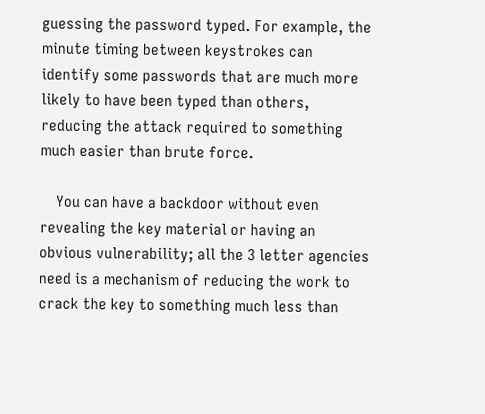guessing the password typed. For example, the minute timing between keystrokes can identify some passwords that are much more likely to have been typed than others, reducing the attack required to something much easier than brute force.

    You can have a backdoor without even revealing the key material or having an obvious vulnerability; all the 3 letter agencies need is a mechanism of reducing the work to crack the key to something much less than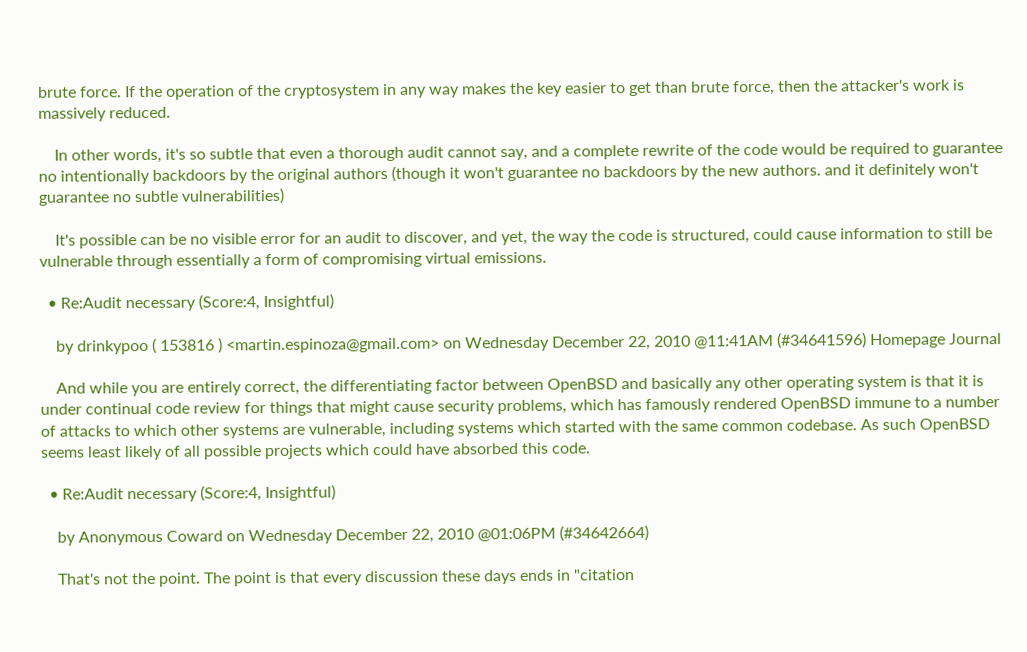brute force. If the operation of the cryptosystem in any way makes the key easier to get than brute force, then the attacker's work is massively reduced.

    In other words, it's so subtle that even a thorough audit cannot say, and a complete rewrite of the code would be required to guarantee no intentionally backdoors by the original authors (though it won't guarantee no backdoors by the new authors. and it definitely won't guarantee no subtle vulnerabilities)

    It's possible can be no visible error for an audit to discover, and yet, the way the code is structured, could cause information to still be vulnerable through essentially a form of compromising virtual emissions.

  • Re:Audit necessary (Score:4, Insightful)

    by drinkypoo ( 153816 ) <martin.espinoza@gmail.com> on Wednesday December 22, 2010 @11:41AM (#34641596) Homepage Journal

    And while you are entirely correct, the differentiating factor between OpenBSD and basically any other operating system is that it is under continual code review for things that might cause security problems, which has famously rendered OpenBSD immune to a number of attacks to which other systems are vulnerable, including systems which started with the same common codebase. As such OpenBSD seems least likely of all possible projects which could have absorbed this code.

  • Re:Audit necessary (Score:4, Insightful)

    by Anonymous Coward on Wednesday December 22, 2010 @01:06PM (#34642664)

    That's not the point. The point is that every discussion these days ends in "citation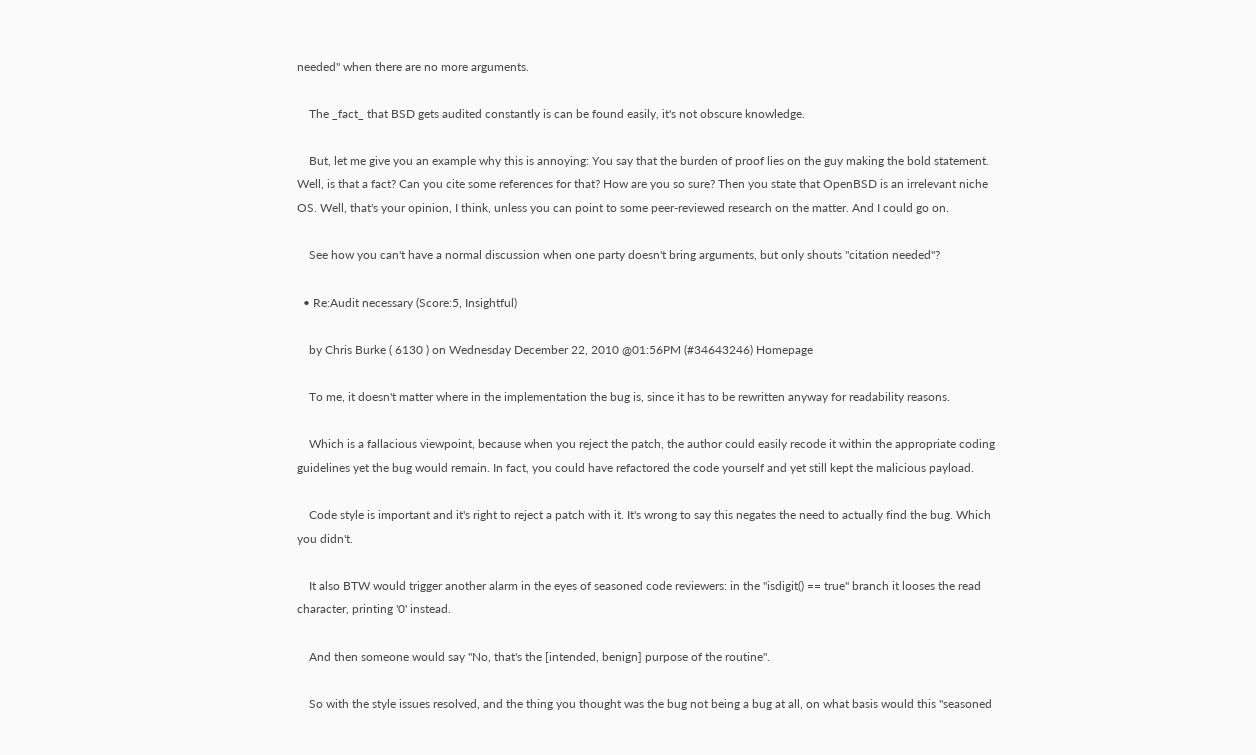needed" when there are no more arguments.

    The _fact_ that BSD gets audited constantly is can be found easily, it's not obscure knowledge.

    But, let me give you an example why this is annoying: You say that the burden of proof lies on the guy making the bold statement. Well, is that a fact? Can you cite some references for that? How are you so sure? Then you state that OpenBSD is an irrelevant niche OS. Well, that's your opinion, I think, unless you can point to some peer-reviewed research on the matter. And I could go on.

    See how you can't have a normal discussion when one party doesn't bring arguments, but only shouts "citation needed"?

  • Re:Audit necessary (Score:5, Insightful)

    by Chris Burke ( 6130 ) on Wednesday December 22, 2010 @01:56PM (#34643246) Homepage

    To me, it doesn't matter where in the implementation the bug is, since it has to be rewritten anyway for readability reasons.

    Which is a fallacious viewpoint, because when you reject the patch, the author could easily recode it within the appropriate coding guidelines yet the bug would remain. In fact, you could have refactored the code yourself and yet still kept the malicious payload.

    Code style is important and it's right to reject a patch with it. It's wrong to say this negates the need to actually find the bug. Which you didn't.

    It also BTW would trigger another alarm in the eyes of seasoned code reviewers: in the "isdigit() == true" branch it looses the read character, printing '0' instead.

    And then someone would say "No, that's the [intended, benign] purpose of the routine".

    So with the style issues resolved, and the thing you thought was the bug not being a bug at all, on what basis would this "seasoned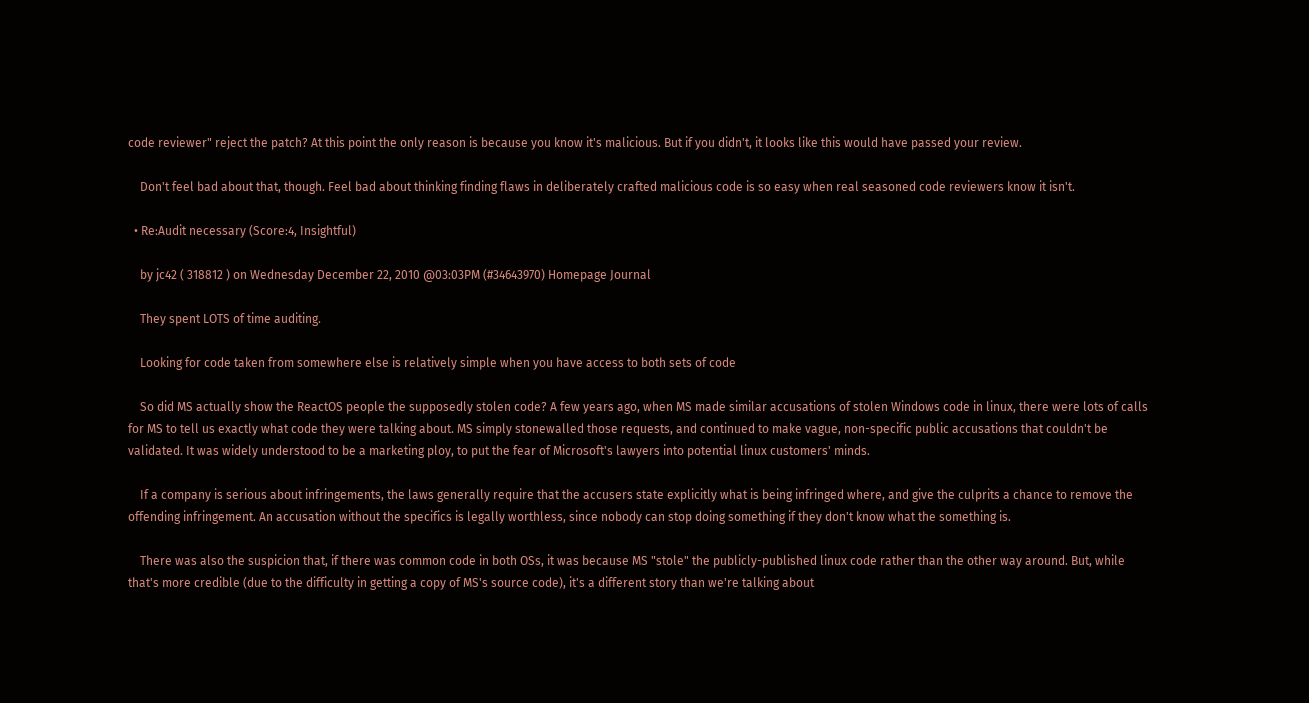code reviewer" reject the patch? At this point the only reason is because you know it's malicious. But if you didn't, it looks like this would have passed your review.

    Don't feel bad about that, though. Feel bad about thinking finding flaws in deliberately crafted malicious code is so easy when real seasoned code reviewers know it isn't.

  • Re:Audit necessary (Score:4, Insightful)

    by jc42 ( 318812 ) on Wednesday December 22, 2010 @03:03PM (#34643970) Homepage Journal

    They spent LOTS of time auditing.

    Looking for code taken from somewhere else is relatively simple when you have access to both sets of code

    So did MS actually show the ReactOS people the supposedly stolen code? A few years ago, when MS made similar accusations of stolen Windows code in linux, there were lots of calls for MS to tell us exactly what code they were talking about. MS simply stonewalled those requests, and continued to make vague, non-specific public accusations that couldn't be validated. It was widely understood to be a marketing ploy, to put the fear of Microsoft's lawyers into potential linux customers' minds.

    If a company is serious about infringements, the laws generally require that the accusers state explicitly what is being infringed where, and give the culprits a chance to remove the offending infringement. An accusation without the specifics is legally worthless, since nobody can stop doing something if they don't know what the something is.

    There was also the suspicion that, if there was common code in both OSs, it was because MS "stole" the publicly-published linux code rather than the other way around. But, while that's more credible (due to the difficulty in getting a copy of MS's source code), it's a different story than we're talking about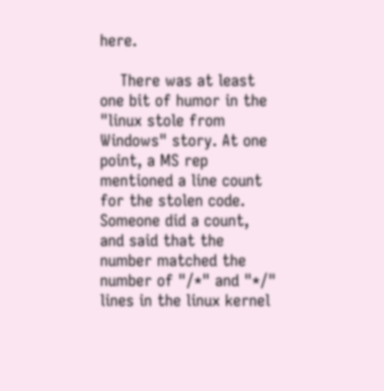here.

    There was at least one bit of humor in the "linux stole from Windows" story. At one point, a MS rep mentioned a line count for the stolen code. Someone did a count, and said that the number matched the number of "/*" and "*/" lines in the linux kernel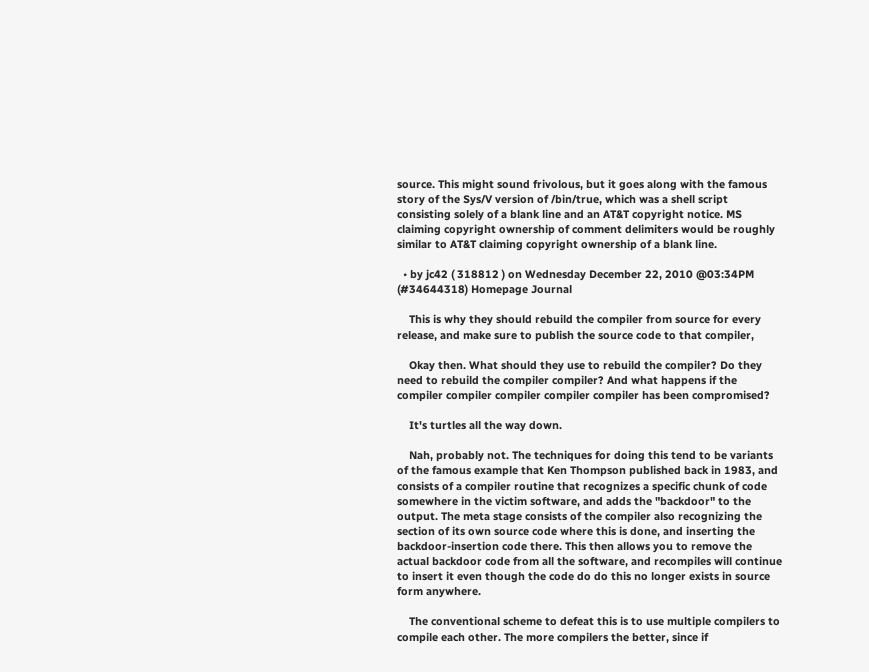source. This might sound frivolous, but it goes along with the famous story of the Sys/V version of /bin/true, which was a shell script consisting solely of a blank line and an AT&T copyright notice. MS claiming copyright ownership of comment delimiters would be roughly similar to AT&T claiming copyright ownership of a blank line.

  • by jc42 ( 318812 ) on Wednesday December 22, 2010 @03:34PM (#34644318) Homepage Journal

    This is why they should rebuild the compiler from source for every release, and make sure to publish the source code to that compiler,

    Okay then. What should they use to rebuild the compiler? Do they need to rebuild the compiler compiler? And what happens if the compiler compiler compiler compiler compiler has been compromised?

    It's turtles all the way down.

    Nah, probably not. The techniques for doing this tend to be variants of the famous example that Ken Thompson published back in 1983, and consists of a compiler routine that recognizes a specific chunk of code somewhere in the victim software, and adds the "backdoor" to the output. The meta stage consists of the compiler also recognizing the section of its own source code where this is done, and inserting the backdoor-insertion code there. This then allows you to remove the actual backdoor code from all the software, and recompiles will continue to insert it even though the code do do this no longer exists in source form anywhere.

    The conventional scheme to defeat this is to use multiple compilers to compile each other. The more compilers the better, since if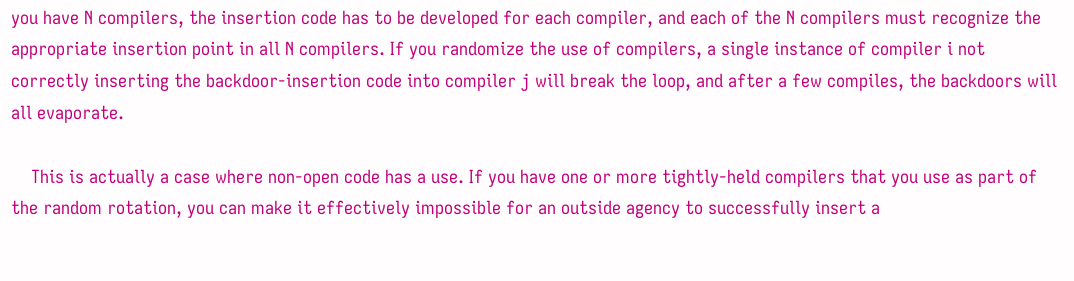you have N compilers, the insertion code has to be developed for each compiler, and each of the N compilers must recognize the appropriate insertion point in all N compilers. If you randomize the use of compilers, a single instance of compiler i not correctly inserting the backdoor-insertion code into compiler j will break the loop, and after a few compiles, the backdoors will all evaporate.

    This is actually a case where non-open code has a use. If you have one or more tightly-held compilers that you use as part of the random rotation, you can make it effectively impossible for an outside agency to successfully insert a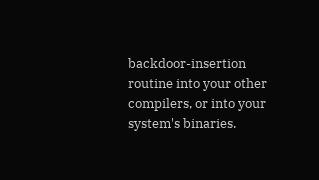backdoor-insertion routine into your other compilers, or into your system's binaries.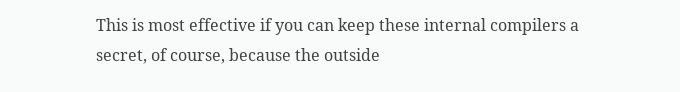This is most effective if you can keep these internal compilers a secret, of course, because the outside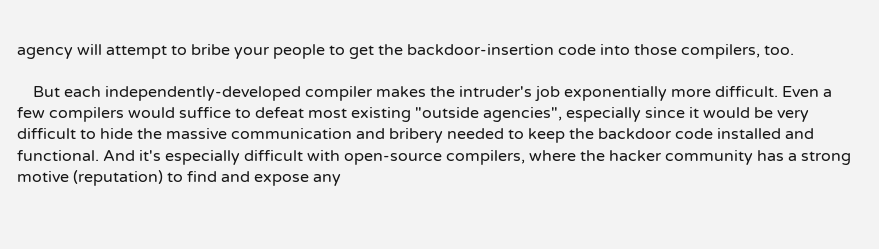agency will attempt to bribe your people to get the backdoor-insertion code into those compilers, too.

    But each independently-developed compiler makes the intruder's job exponentially more difficult. Even a few compilers would suffice to defeat most existing "outside agencies", especially since it would be very difficult to hide the massive communication and bribery needed to keep the backdoor code installed and functional. And it's especially difficult with open-source compilers, where the hacker community has a strong motive (reputation) to find and expose any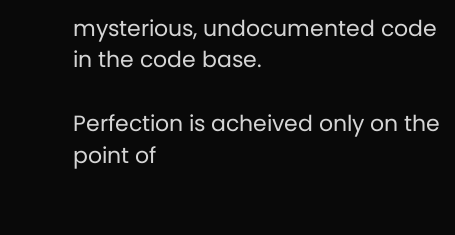mysterious, undocumented code in the code base.

Perfection is acheived only on the point of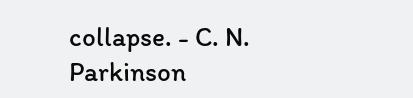collapse. - C. N. Parkinson